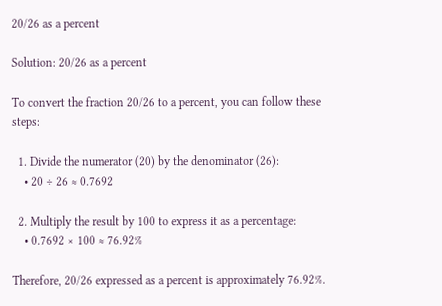20/26 as a percent

Solution: 20/26 as a percent

To convert the fraction 20/26 to a percent, you can follow these steps:

  1. Divide the numerator (20) by the denominator (26):
    • 20 ÷ 26 ≈ 0.7692

  2. Multiply the result by 100 to express it as a percentage:
    • 0.7692 × 100 ≈ 76.92%

Therefore, 20/26 expressed as a percent is approximately 76.92%.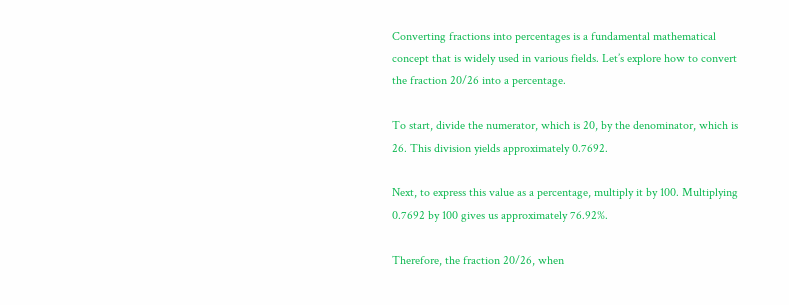Converting fractions into percentages is a fundamental mathematical concept that is widely used in various fields. Let’s explore how to convert the fraction 20/26 into a percentage.

To start, divide the numerator, which is 20, by the denominator, which is 26. This division yields approximately 0.7692.

Next, to express this value as a percentage, multiply it by 100. Multiplying 0.7692 by 100 gives us approximately 76.92%.

Therefore, the fraction 20/26, when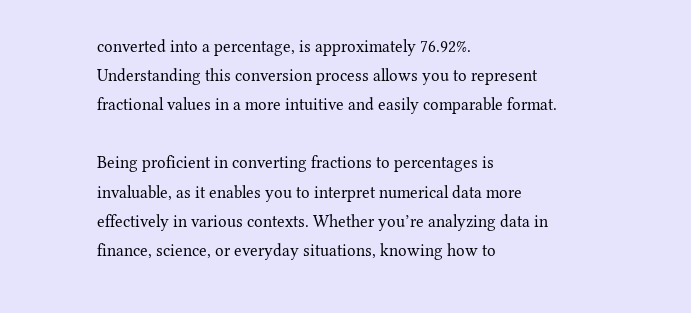converted into a percentage, is approximately 76.92%. Understanding this conversion process allows you to represent fractional values in a more intuitive and easily comparable format.

Being proficient in converting fractions to percentages is invaluable, as it enables you to interpret numerical data more effectively in various contexts. Whether you’re analyzing data in finance, science, or everyday situations, knowing how to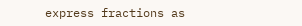express fractions as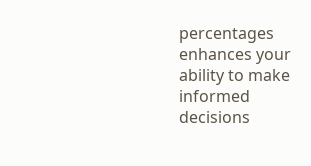percentages enhances your ability to make informed decisions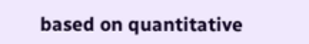based on quantitative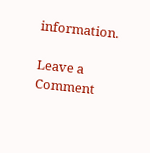information.

Leave a Comment